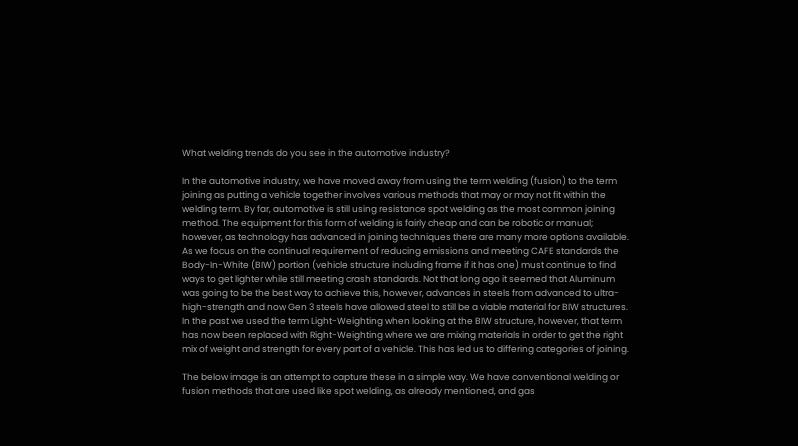What welding trends do you see in the automotive industry?

In the automotive industry, we have moved away from using the term welding (fusion) to the term joining as putting a vehicle together involves various methods that may or may not fit within the welding term. By far, automotive is still using resistance spot welding as the most common joining method. The equipment for this form of welding is fairly cheap and can be robotic or manual; however, as technology has advanced in joining techniques there are many more options available. As we focus on the continual requirement of reducing emissions and meeting CAFE standards the Body-In-White (BIW) portion (vehicle structure including frame if it has one) must continue to find ways to get lighter while still meeting crash standards. Not that long ago it seemed that Aluminum was going to be the best way to achieve this, however, advances in steels from advanced to ultra-high-strength and now Gen 3 steels have allowed steel to still be a viable material for BIW structures. In the past we used the term Light-Weighting when looking at the BIW structure, however, that term has now been replaced with Right-Weighting where we are mixing materials in order to get the right mix of weight and strength for every part of a vehicle. This has led us to differing categories of joining.

The below image is an attempt to capture these in a simple way. We have conventional welding or fusion methods that are used like spot welding, as already mentioned, and gas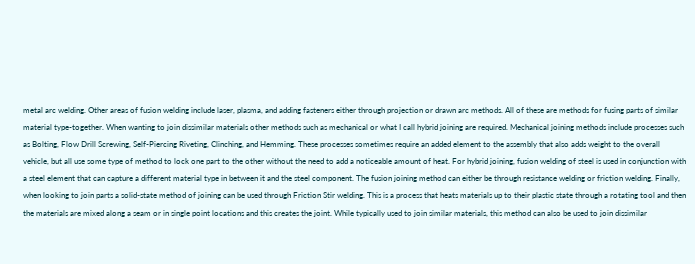metal arc welding. Other areas of fusion welding include laser, plasma, and adding fasteners either through projection or drawn arc methods. All of these are methods for fusing parts of similar material type-together. When wanting to join dissimilar materials other methods such as mechanical or what I call hybrid joining are required. Mechanical joining methods include processes such as Bolting, Flow Drill Screwing, Self-Piercing Riveting, Clinching, and Hemming. These processes sometimes require an added element to the assembly that also adds weight to the overall vehicle, but all use some type of method to lock one part to the other without the need to add a noticeable amount of heat. For hybrid joining, fusion welding of steel is used in conjunction with a steel element that can capture a different material type in between it and the steel component. The fusion joining method can either be through resistance welding or friction welding. Finally, when looking to join parts a solid-state method of joining can be used through Friction Stir welding. This is a process that heats materials up to their plastic state through a rotating tool and then the materials are mixed along a seam or in single point locations and this creates the joint. While typically used to join similar materials, this method can also be used to join dissimilar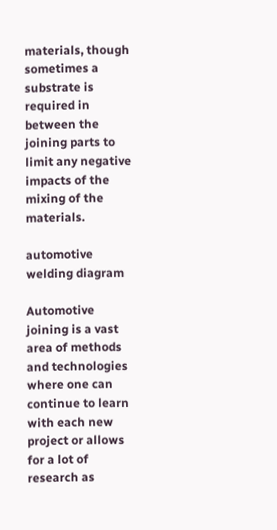materials, though sometimes a substrate is required in between the joining parts to limit any negative impacts of the mixing of the materials.

automotive welding diagram

Automotive joining is a vast area of methods and technologies where one can continue to learn with each new project or allows for a lot of research as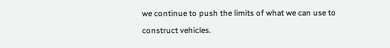we continue to push the limits of what we can use to construct vehicles.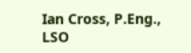Ian Cross, P.Eng., LSO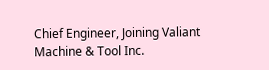Chief Engineer, Joining Valiant Machine & Tool Inc.